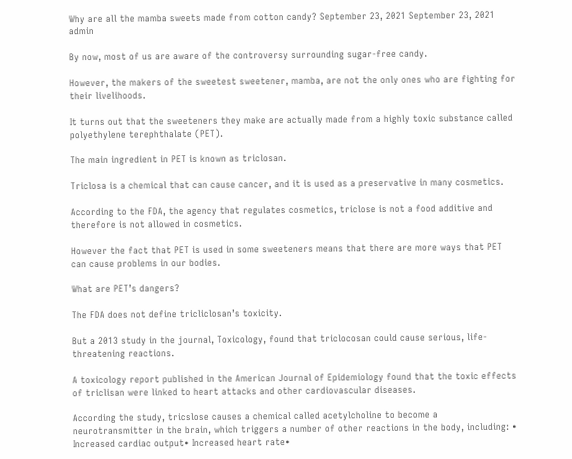Why are all the mamba sweets made from cotton candy? September 23, 2021 September 23, 2021 admin

By now, most of us are aware of the controversy surrounding sugar-free candy.

However, the makers of the sweetest sweetener, mamba, are not the only ones who are fighting for their livelihoods.

It turns out that the sweeteners they make are actually made from a highly toxic substance called polyethylene terephthalate (PET).

The main ingredient in PET is known as triclosan.

Triclosa is a chemical that can cause cancer, and it is used as a preservative in many cosmetics.

According to the FDA, the agency that regulates cosmetics, triclose is not a food additive and therefore is not allowed in cosmetics.

However the fact that PET is used in some sweeteners means that there are more ways that PET can cause problems in our bodies.

What are PET’s dangers?

The FDA does not define tricliclosan’s toxicity.

But a 2013 study in the journal, Toxicology, found that triclocosan could cause serious, life-threatening reactions.

A toxicology report published in the American Journal of Epidemiology found that the toxic effects of triclisan were linked to heart attacks and other cardiovascular diseases.

According the study, tricslose causes a chemical called acetylcholine to become a neurotransmitter in the brain, which triggers a number of other reactions in the body, including: • Increased cardiac output• Increased heart rate•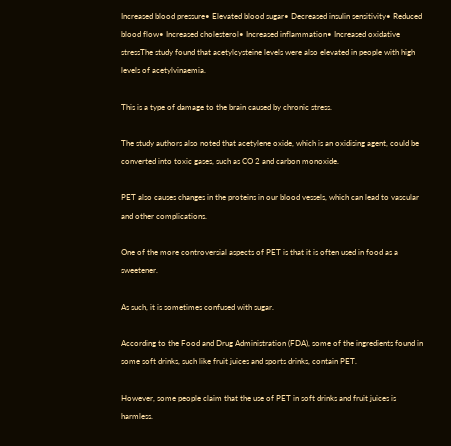Increased blood pressure• Elevated blood sugar• Decreased insulin sensitivity• Reduced blood flow• Increased cholesterol• Increased inflammation• Increased oxidative stressThe study found that acetylcysteine levels were also elevated in people with high levels of acetylvinaemia.

This is a type of damage to the brain caused by chronic stress.

The study authors also noted that acetylene oxide, which is an oxidising agent, could be converted into toxic gases, such as CO 2 and carbon monoxide.

PET also causes changes in the proteins in our blood vessels, which can lead to vascular and other complications.

One of the more controversial aspects of PET is that it is often used in food as a sweetener.

As such, it is sometimes confused with sugar.

According to the Food and Drug Administration (FDA), some of the ingredients found in some soft drinks, such like fruit juices and sports drinks, contain PET.

However, some people claim that the use of PET in soft drinks and fruit juices is harmless.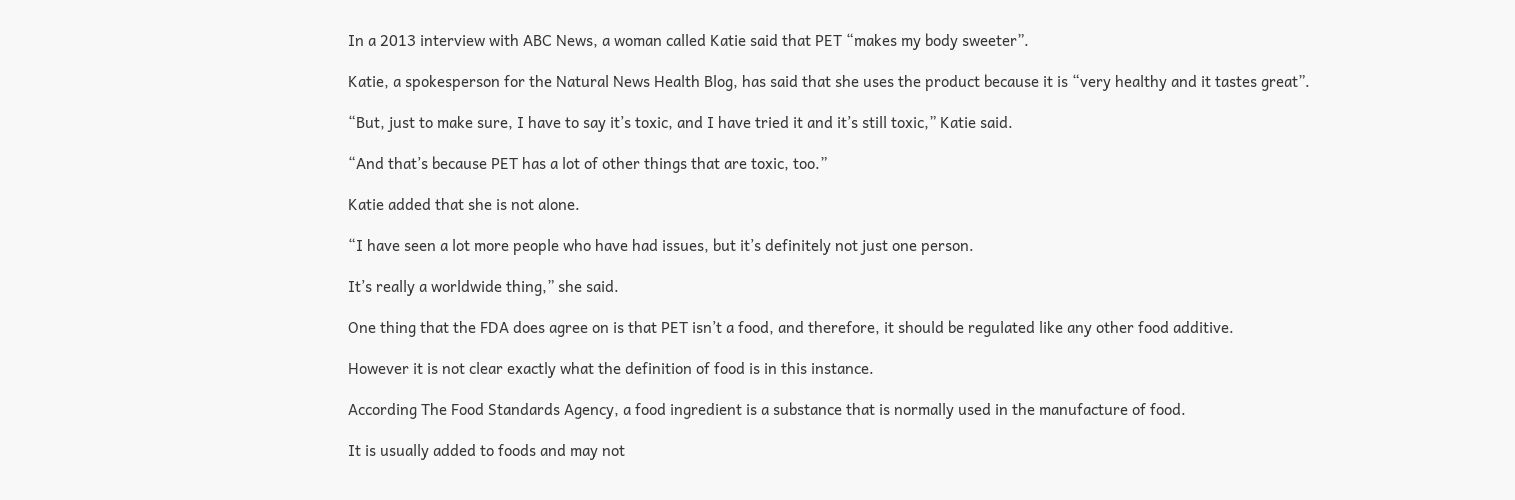In a 2013 interview with ABC News, a woman called Katie said that PET “makes my body sweeter”.

Katie, a spokesperson for the Natural News Health Blog, has said that she uses the product because it is “very healthy and it tastes great”.

“But, just to make sure, I have to say it’s toxic, and I have tried it and it’s still toxic,” Katie said.

“And that’s because PET has a lot of other things that are toxic, too.”

Katie added that she is not alone.

“I have seen a lot more people who have had issues, but it’s definitely not just one person.

It’s really a worldwide thing,” she said.

One thing that the FDA does agree on is that PET isn’t a food, and therefore, it should be regulated like any other food additive.

However it is not clear exactly what the definition of food is in this instance.

According The Food Standards Agency, a food ingredient is a substance that is normally used in the manufacture of food.

It is usually added to foods and may not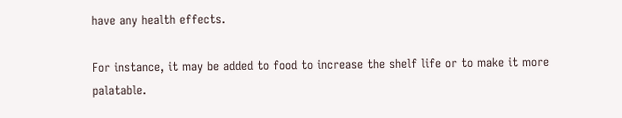have any health effects.

For instance, it may be added to food to increase the shelf life or to make it more palatable.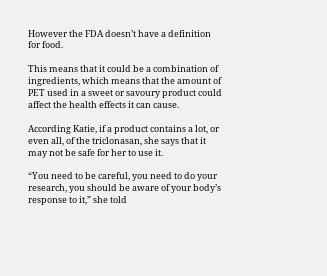However the FDA doesn’t have a definition for food.

This means that it could be a combination of ingredients, which means that the amount of PET used in a sweet or savoury product could affect the health effects it can cause.

According Katie, if a product contains a lot, or even all, of the triclonasan, she says that it may not be safe for her to use it.

“You need to be careful, you need to do your research, you should be aware of your body’s response to it,” she told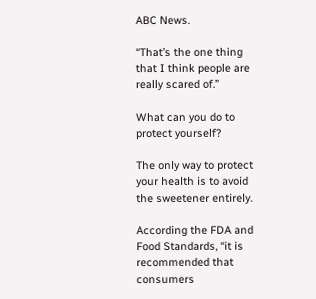ABC News.

“That’s the one thing that I think people are really scared of.”

What can you do to protect yourself?

The only way to protect your health is to avoid the sweetener entirely.

According the FDA and Food Standards, “it is recommended that consumers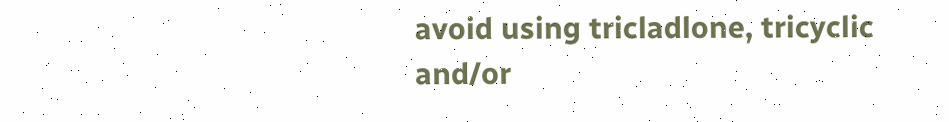avoid using tricladlone, tricyclic and/or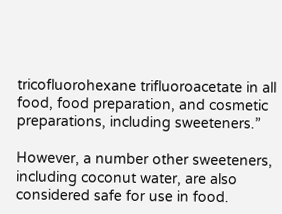tricofluorohexane trifluoroacetate in all food, food preparation, and cosmetic preparations, including sweeteners.”

However, a number other sweeteners, including coconut water, are also considered safe for use in food.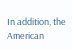In addition, the American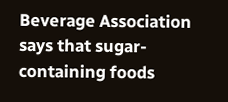Beverage Association says that sugar-containing foods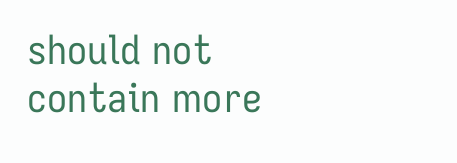should not contain more